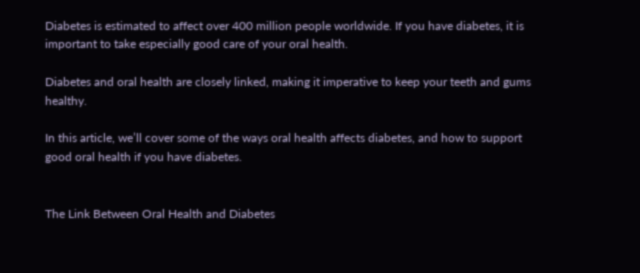Diabetes is estimated to affect over 400 million people worldwide. If you have diabetes, it is important to take especially good care of your oral health.

Diabetes and oral health are closely linked, making it imperative to keep your teeth and gums healthy.

In this article, we’ll cover some of the ways oral health affects diabetes, and how to support good oral health if you have diabetes.


The Link Between Oral Health and Diabetes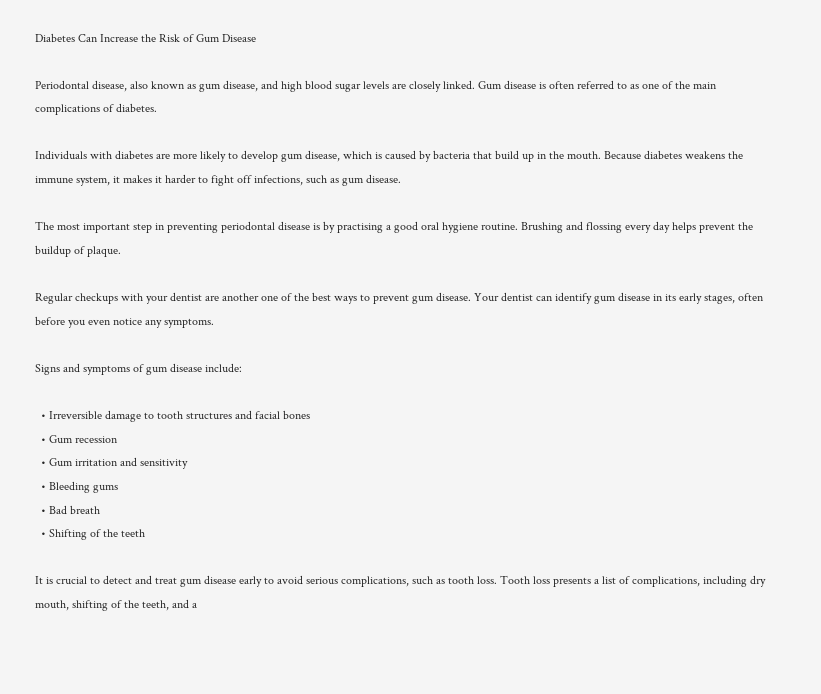Diabetes Can Increase the Risk of Gum Disease

Periodontal disease, also known as gum disease, and high blood sugar levels are closely linked. Gum disease is often referred to as one of the main complications of diabetes.

Individuals with diabetes are more likely to develop gum disease, which is caused by bacteria that build up in the mouth. Because diabetes weakens the immune system, it makes it harder to fight off infections, such as gum disease.

The most important step in preventing periodontal disease is by practising a good oral hygiene routine. Brushing and flossing every day helps prevent the buildup of plaque.

Regular checkups with your dentist are another one of the best ways to prevent gum disease. Your dentist can identify gum disease in its early stages, often before you even notice any symptoms.

Signs and symptoms of gum disease include:

  • Irreversible damage to tooth structures and facial bones
  • Gum recession
  • Gum irritation and sensitivity
  • Bleeding gums
  • Bad breath
  • Shifting of the teeth

It is crucial to detect and treat gum disease early to avoid serious complications, such as tooth loss. Tooth loss presents a list of complications, including dry mouth, shifting of the teeth, and a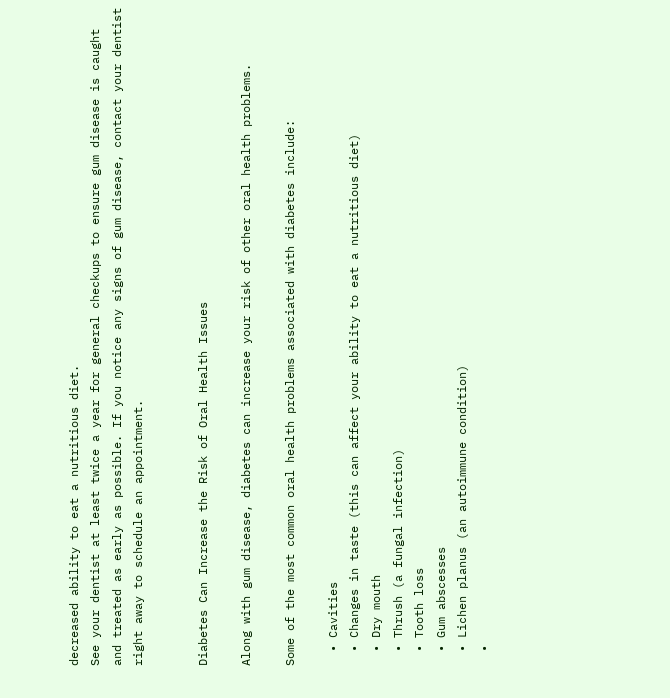decreased ability to eat a nutritious diet.
See your dentist at least twice a year for general checkups to ensure gum disease is caught and treated as early as possible. If you notice any signs of gum disease, contact your dentist right away to schedule an appointment.


Diabetes Can Increase the Risk of Oral Health Issues

Along with gum disease, diabetes can increase your risk of other oral health problems.

Some of the most common oral health problems associated with diabetes include:

  • Cavities
  • Changes in taste (this can affect your ability to eat a nutritious diet)
  • Dry mouth
  • Thrush (a fungal infection)
  • Tooth loss
  • Gum abscesses
  • Lichen planus (an autoimmune condition)
  •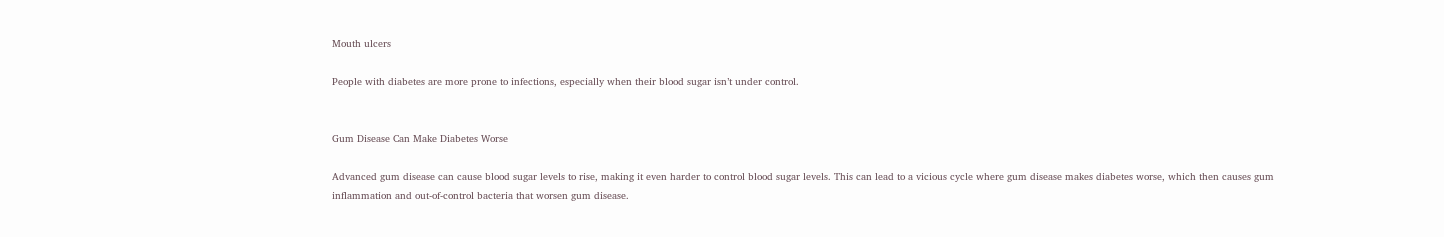Mouth ulcers

People with diabetes are more prone to infections, especially when their blood sugar isn’t under control.


Gum Disease Can Make Diabetes Worse

Advanced gum disease can cause blood sugar levels to rise, making it even harder to control blood sugar levels. This can lead to a vicious cycle where gum disease makes diabetes worse, which then causes gum inflammation and out-of-control bacteria that worsen gum disease.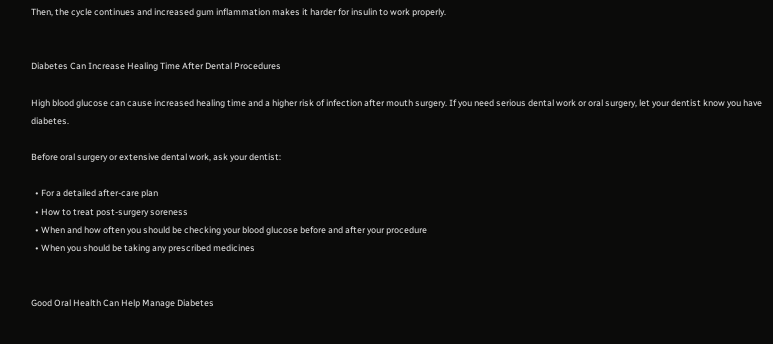Then, the cycle continues and increased gum inflammation makes it harder for insulin to work properly.


Diabetes Can Increase Healing Time After Dental Procedures

High blood glucose can cause increased healing time and a higher risk of infection after mouth surgery. If you need serious dental work or oral surgery, let your dentist know you have diabetes.

Before oral surgery or extensive dental work, ask your dentist:

  • For a detailed after-care plan
  • How to treat post-surgery soreness
  • When and how often you should be checking your blood glucose before and after your procedure
  • When you should be taking any prescribed medicines


Good Oral Health Can Help Manage Diabetes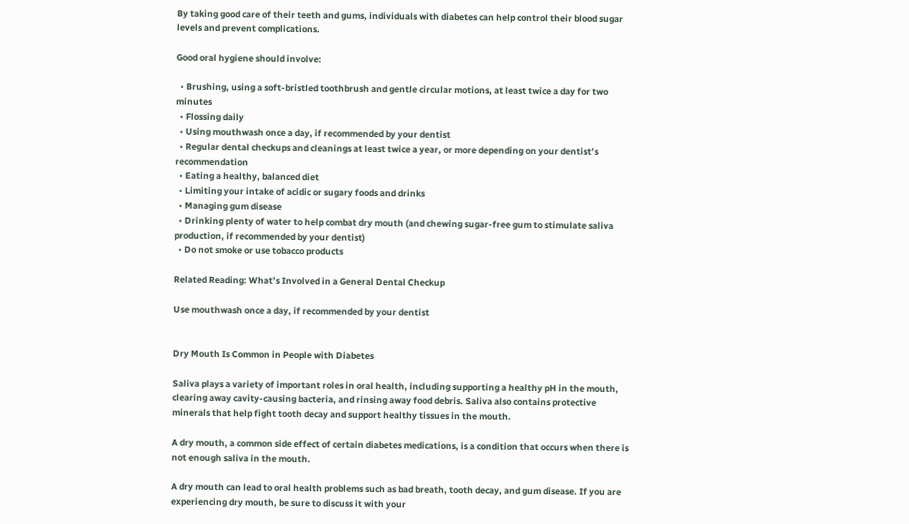By taking good care of their teeth and gums, individuals with diabetes can help control their blood sugar levels and prevent complications.

Good oral hygiene should involve:

  • Brushing, using a soft-bristled toothbrush and gentle circular motions, at least twice a day for two minutes
  • Flossing daily
  • Using mouthwash once a day, if recommended by your dentist
  • Regular dental checkups and cleanings at least twice a year, or more depending on your dentist’s recommendation
  • Eating a healthy, balanced diet
  • Limiting your intake of acidic or sugary foods and drinks
  • Managing gum disease
  • Drinking plenty of water to help combat dry mouth (and chewing sugar-free gum to stimulate saliva production, if recommended by your dentist)
  • Do not smoke or use tobacco products

Related Reading: What’s Involved in a General Dental Checkup

Use mouthwash once a day, if recommended by your dentist


Dry Mouth Is Common in People with Diabetes

Saliva plays a variety of important roles in oral health, including supporting a healthy pH in the mouth, clearing away cavity-causing bacteria, and rinsing away food debris. Saliva also contains protective minerals that help fight tooth decay and support healthy tissues in the mouth.

A dry mouth, a common side effect of certain diabetes medications, is a condition that occurs when there is not enough saliva in the mouth.

A dry mouth can lead to oral health problems such as bad breath, tooth decay, and gum disease. If you are experiencing dry mouth, be sure to discuss it with your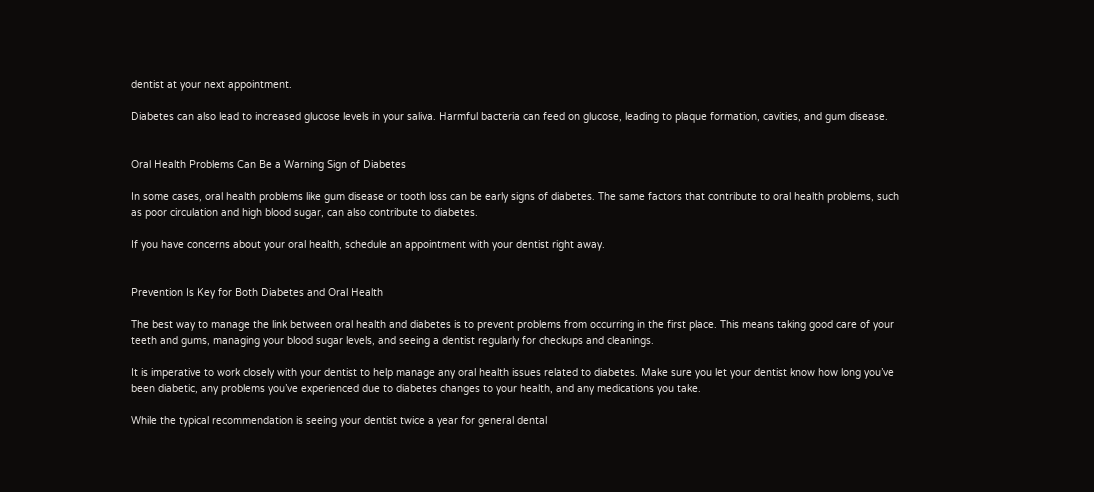dentist at your next appointment.

Diabetes can also lead to increased glucose levels in your saliva. Harmful bacteria can feed on glucose, leading to plaque formation, cavities, and gum disease.


Oral Health Problems Can Be a Warning Sign of Diabetes

In some cases, oral health problems like gum disease or tooth loss can be early signs of diabetes. The same factors that contribute to oral health problems, such as poor circulation and high blood sugar, can also contribute to diabetes.

If you have concerns about your oral health, schedule an appointment with your dentist right away.


Prevention Is Key for Both Diabetes and Oral Health

The best way to manage the link between oral health and diabetes is to prevent problems from occurring in the first place. This means taking good care of your teeth and gums, managing your blood sugar levels, and seeing a dentist regularly for checkups and cleanings.

It is imperative to work closely with your dentist to help manage any oral health issues related to diabetes. Make sure you let your dentist know how long you’ve been diabetic, any problems you’ve experienced due to diabetes changes to your health, and any medications you take.

While the typical recommendation is seeing your dentist twice a year for general dental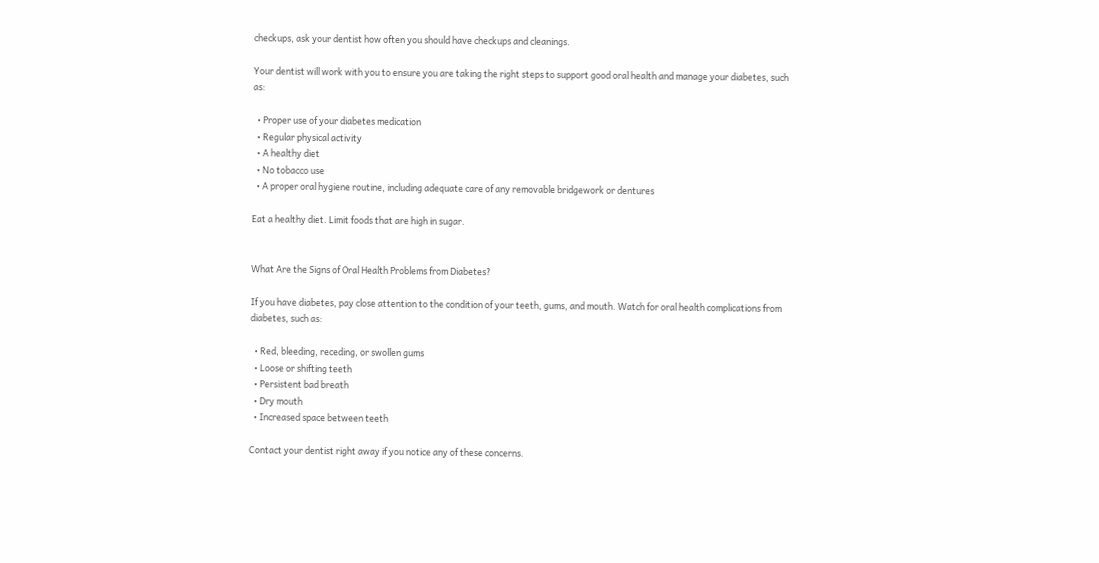checkups, ask your dentist how often you should have checkups and cleanings.

Your dentist will work with you to ensure you are taking the right steps to support good oral health and manage your diabetes, such as:

  • Proper use of your diabetes medication
  • Regular physical activity
  • A healthy diet
  • No tobacco use
  • A proper oral hygiene routine, including adequate care of any removable bridgework or dentures

Eat a healthy diet. Limit foods that are high in sugar.


What Are the Signs of Oral Health Problems from Diabetes?

If you have diabetes, pay close attention to the condition of your teeth, gums, and mouth. Watch for oral health complications from diabetes, such as:

  • Red, bleeding, receding, or swollen gums
  • Loose or shifting teeth
  • Persistent bad breath
  • Dry mouth
  • Increased space between teeth

Contact your dentist right away if you notice any of these concerns.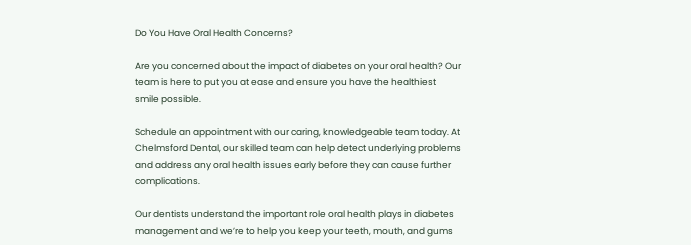Do You Have Oral Health Concerns?

Are you concerned about the impact of diabetes on your oral health? Our team is here to put you at ease and ensure you have the healthiest smile possible.

Schedule an appointment with our caring, knowledgeable team today. At Chelmsford Dental, our skilled team can help detect underlying problems and address any oral health issues early before they can cause further complications.

Our dentists understand the important role oral health plays in diabetes management and we’re to help you keep your teeth, mouth, and gums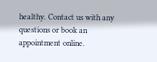healthy. Contact us with any questions or book an appointment online.